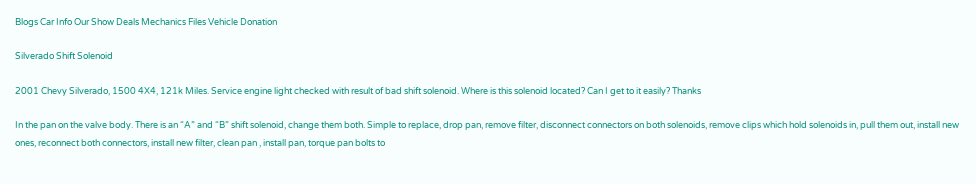Blogs Car Info Our Show Deals Mechanics Files Vehicle Donation

Silverado Shift Solenoid

2001 Chevy Silverado, 1500 4X4, 121k Miles. Service engine light checked with result of bad shift solenoid. Where is this solenoid located? Can I get to it easily? Thanks

In the pan on the valve body. There is an “A” and “B” shift solenoid, change them both. Simple to replace, drop pan, remove filter, disconnect connectors on both solenoids, remove clips which hold solenoids in, pull them out, install new ones, reconnect both connectors, install new filter, clean pan , install pan, torque pan bolts to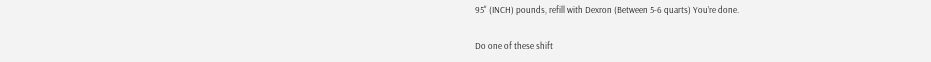95" (INCH) pounds, refill with Dexron (Between 5-6 quarts) You’re done.


Do one of these shift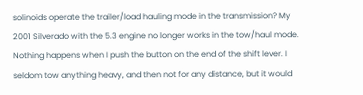solinoids operate the trailer/load hauling mode in the transmission? My 2001 Silverado with the 5.3 engine no longer works in the tow/haul mode. Nothing happens when I push the button on the end of the shift lever. I seldom tow anything heavy, and then not for any distance, but it would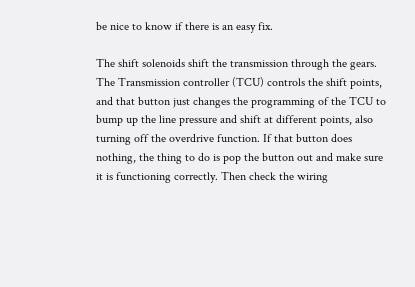be nice to know if there is an easy fix.

The shift solenoids shift the transmission through the gears. The Transmission controller (TCU) controls the shift points, and that button just changes the programming of the TCU to bump up the line pressure and shift at different points, also turning off the overdrive function. If that button does nothing, the thing to do is pop the button out and make sure it is functioning correctly. Then check the wiring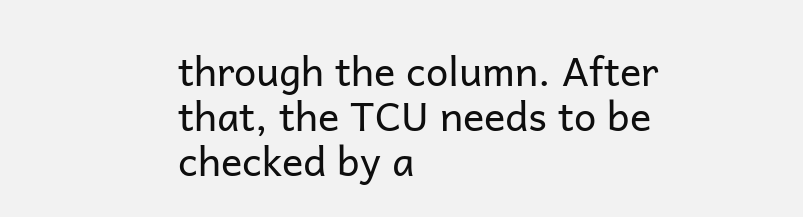through the column. After that, the TCU needs to be checked by a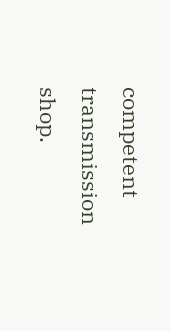competent transmission shop.